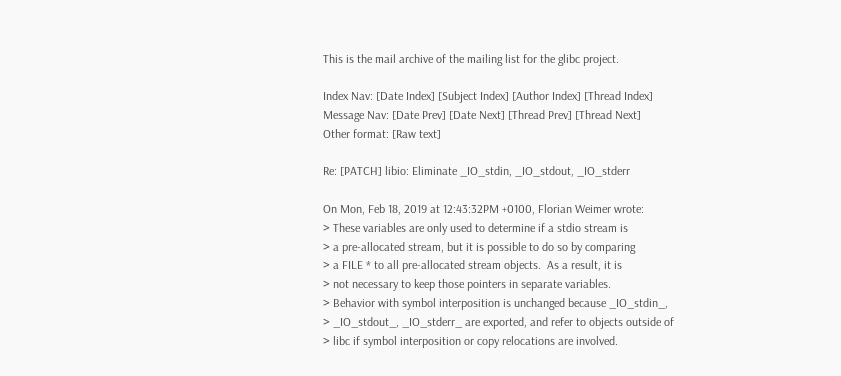This is the mail archive of the mailing list for the glibc project.

Index Nav: [Date Index] [Subject Index] [Author Index] [Thread Index]
Message Nav: [Date Prev] [Date Next] [Thread Prev] [Thread Next]
Other format: [Raw text]

Re: [PATCH] libio: Eliminate _IO_stdin, _IO_stdout, _IO_stderr

On Mon, Feb 18, 2019 at 12:43:32PM +0100, Florian Weimer wrote:
> These variables are only used to determine if a stdio stream is
> a pre-allocated stream, but it is possible to do so by comparing
> a FILE * to all pre-allocated stream objects.  As a result, it is
> not necessary to keep those pointers in separate variables.
> Behavior with symbol interposition is unchanged because _IO_stdin_,
> _IO_stdout_, _IO_stderr_ are exported, and refer to objects outside of
> libc if symbol interposition or copy relocations are involved.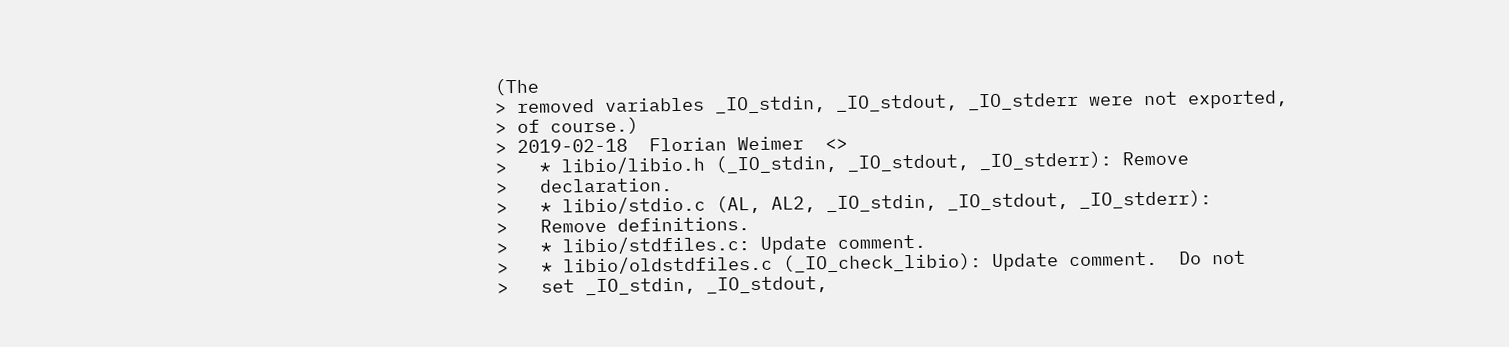(The
> removed variables _IO_stdin, _IO_stdout, _IO_stderr were not exported,
> of course.)
> 2019-02-18  Florian Weimer  <>
>   * libio/libio.h (_IO_stdin, _IO_stdout, _IO_stderr): Remove
>   declaration.
>   * libio/stdio.c (AL, AL2, _IO_stdin, _IO_stdout, _IO_stderr):
>   Remove definitions.
>   * libio/stdfiles.c: Update comment.
>   * libio/oldstdfiles.c (_IO_check_libio): Update comment.  Do not
>   set _IO_stdin, _IO_stdout,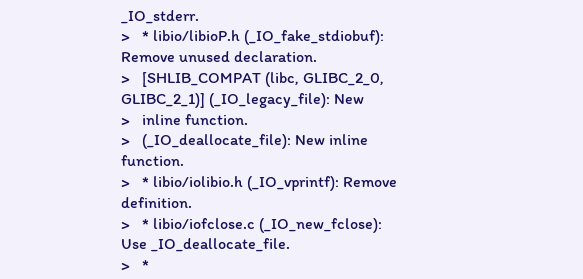_IO_stderr.
>   * libio/libioP.h (_IO_fake_stdiobuf): Remove unused declaration.
>   [SHLIB_COMPAT (libc, GLIBC_2_0, GLIBC_2_1)] (_IO_legacy_file): New
>   inline function.
>   (_IO_deallocate_file): New inline function.
>   * libio/iolibio.h (_IO_vprintf): Remove definition.
>   * libio/iofclose.c (_IO_new_fclose): Use _IO_deallocate_file.
>   *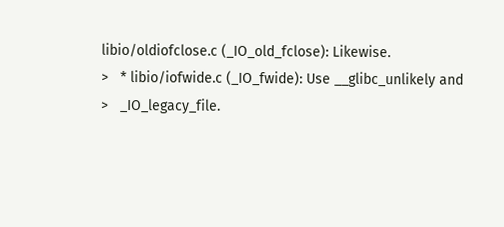libio/oldiofclose.c (_IO_old_fclose): Likewise.
>   * libio/iofwide.c (_IO_fwide): Use __glibc_unlikely and
>   _IO_legacy_file.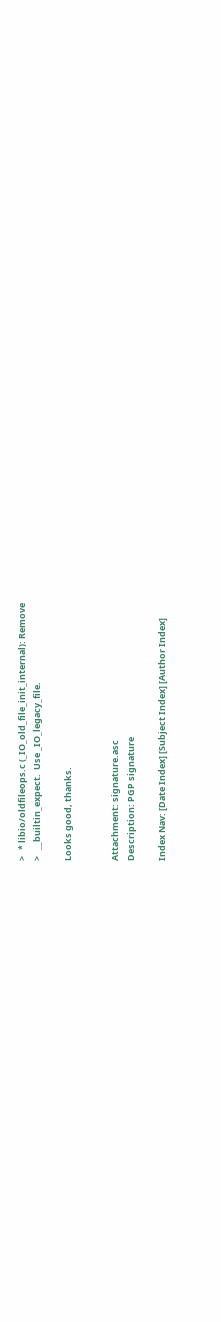>   * libio/oldfileops.c (_IO_old_file_init_internal): Remove
>   __builtin_expect.  Use _IO_legacy_file.

Looks good, thanks.


Attachment: signature.asc
Description: PGP signature

Index Nav: [Date Index] [Subject Index] [Author Index]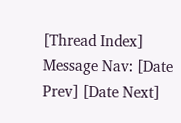[Thread Index]
Message Nav: [Date Prev] [Date Next]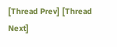[Thread Prev] [Thread Next]